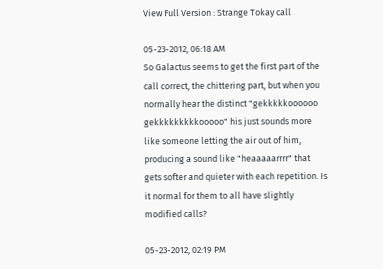View Full Version : Strange Tokay call

05-23-2012, 06:18 AM
So Galactus seems to get the first part of the call correct, the chittering part, but when you normally hear the distinct "gekkkkkoooooo gekkkkkkkkkooooo" his just sounds more like someone letting the air out of him, producing a sound like "heaaaaarrrr" that gets softer and quieter with each repetition. Is it normal for them to all have slightly modified calls?

05-23-2012, 02:19 PM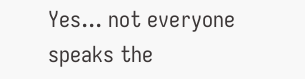Yes... not everyone speaks the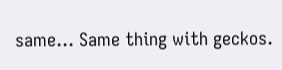same... Same thing with geckos.